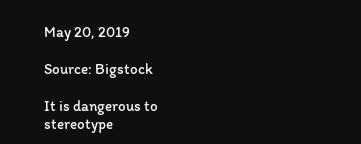May 20, 2019

Source: Bigstock

It is dangerous to stereotype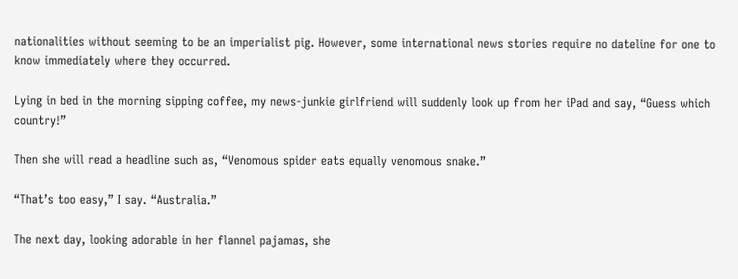nationalities without seeming to be an imperialist pig. However, some international news stories require no dateline for one to know immediately where they occurred.

Lying in bed in the morning sipping coffee, my news-junkie girlfriend will suddenly look up from her iPad and say, “Guess which country!”

Then she will read a headline such as, “Venomous spider eats equally venomous snake.”

“That’s too easy,” I say. “Australia.”

The next day, looking adorable in her flannel pajamas, she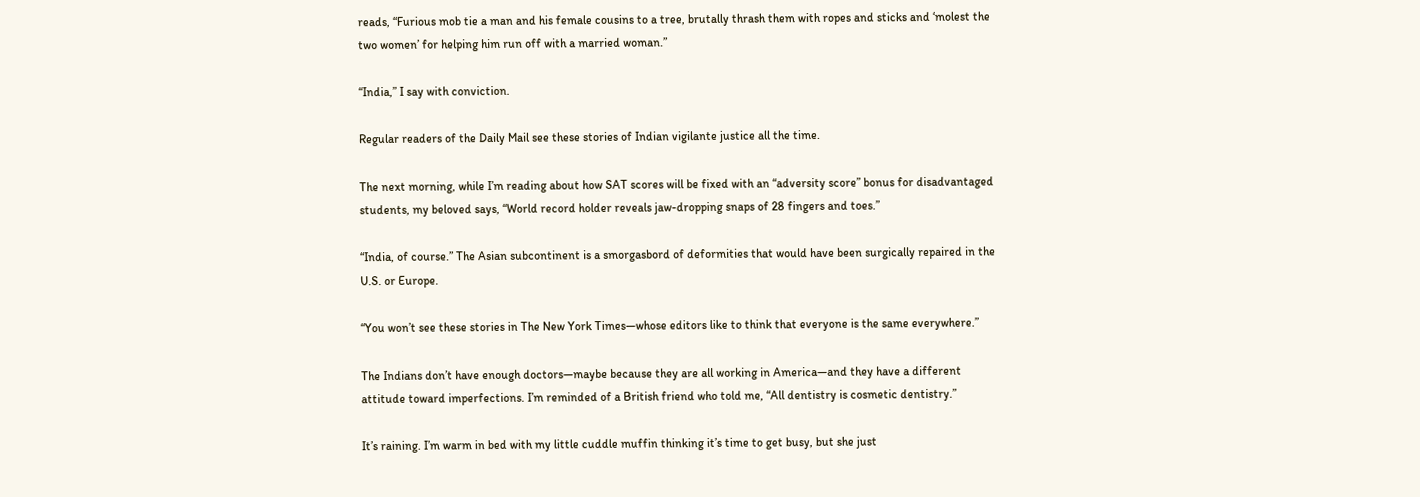reads, “Furious mob tie a man and his female cousins to a tree, brutally thrash them with ropes and sticks and ‘molest the two women’ for helping him run off with a married woman.”

“India,” I say with conviction.

Regular readers of the Daily Mail see these stories of Indian vigilante justice all the time.

The next morning, while I’m reading about how SAT scores will be fixed with an “adversity score” bonus for disadvantaged students, my beloved says, “World record holder reveals jaw-dropping snaps of 28 fingers and toes.”

“India, of course.” The Asian subcontinent is a smorgasbord of deformities that would have been surgically repaired in the U.S. or Europe.

“You won’t see these stories in The New York Times—whose editors like to think that everyone is the same everywhere.”

The Indians don’t have enough doctors—maybe because they are all working in America—and they have a different attitude toward imperfections. I’m reminded of a British friend who told me, “All dentistry is cosmetic dentistry.”

It’s raining. I’m warm in bed with my little cuddle muffin thinking it’s time to get busy, but she just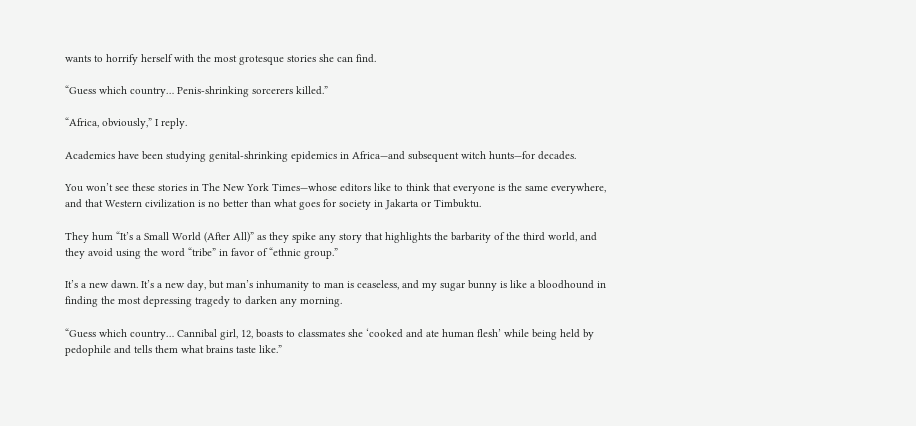wants to horrify herself with the most grotesque stories she can find.

“Guess which country… Penis-shrinking sorcerers killed.”

“Africa, obviously,” I reply.

Academics have been studying genital-shrinking epidemics in Africa—and subsequent witch hunts—for decades.

You won’t see these stories in The New York Times—whose editors like to think that everyone is the same everywhere, and that Western civilization is no better than what goes for society in Jakarta or Timbuktu.

They hum “It’s a Small World (After All)” as they spike any story that highlights the barbarity of the third world, and they avoid using the word “tribe” in favor of “ethnic group.”

It’s a new dawn. It’s a new day, but man’s inhumanity to man is ceaseless, and my sugar bunny is like a bloodhound in finding the most depressing tragedy to darken any morning.

“Guess which country… Cannibal girl, 12, boasts to classmates she ‘cooked and ate human flesh’ while being held by pedophile and tells them what brains taste like.”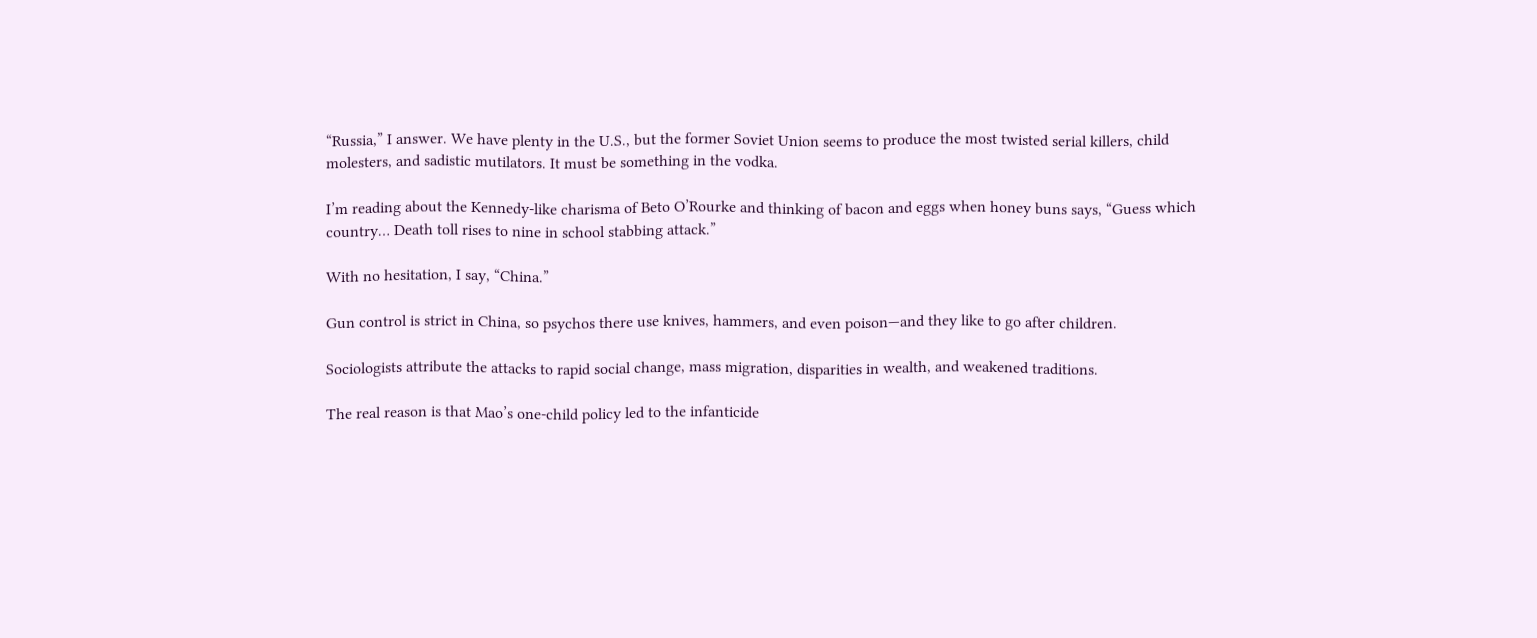“Russia,” I answer. We have plenty in the U.S., but the former Soviet Union seems to produce the most twisted serial killers, child molesters, and sadistic mutilators. It must be something in the vodka.

I’m reading about the Kennedy-like charisma of Beto O’Rourke and thinking of bacon and eggs when honey buns says, “Guess which country… Death toll rises to nine in school stabbing attack.”

With no hesitation, I say, “China.”

Gun control is strict in China, so psychos there use knives, hammers, and even poison—and they like to go after children.

Sociologists attribute the attacks to rapid social change, mass migration, disparities in wealth, and weakened traditions.

The real reason is that Mao’s one-child policy led to the infanticide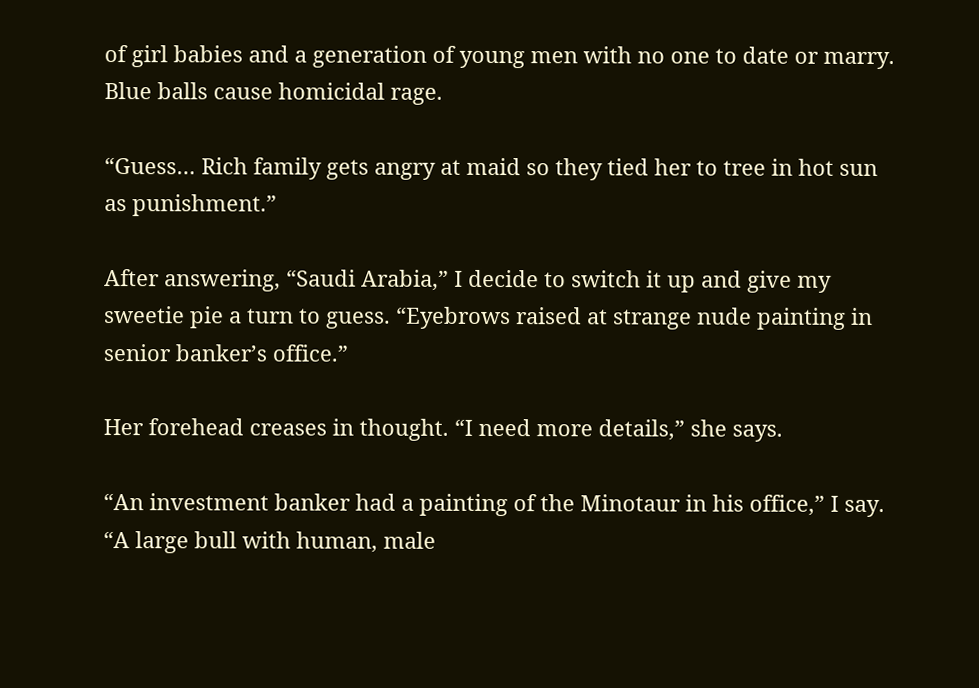of girl babies and a generation of young men with no one to date or marry. Blue balls cause homicidal rage.

“Guess… Rich family gets angry at maid so they tied her to tree in hot sun as punishment.”

After answering, “Saudi Arabia,” I decide to switch it up and give my sweetie pie a turn to guess. “Eyebrows raised at strange nude painting in senior banker’s office.”

Her forehead creases in thought. “I need more details,” she says.

“An investment banker had a painting of the Minotaur in his office,” I say. “A large bull with human, male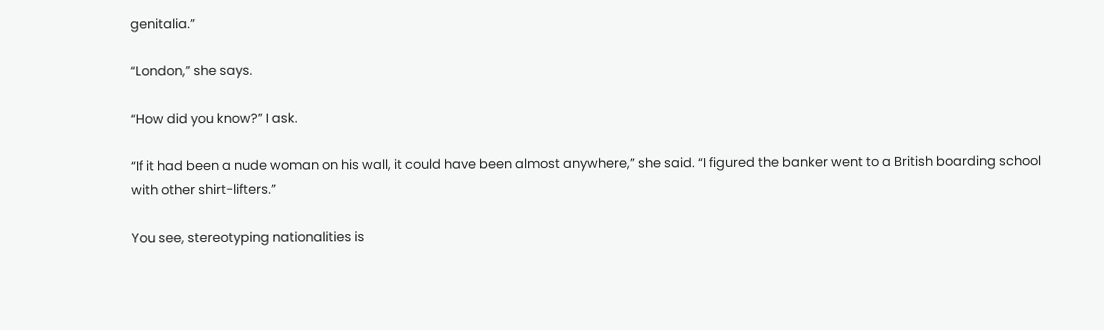genitalia.”

“London,” she says.

“How did you know?” I ask.

“If it had been a nude woman on his wall, it could have been almost anywhere,” she said. “I figured the banker went to a British boarding school with other shirt-lifters.”

You see, stereotyping nationalities is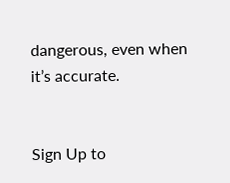dangerous, even when it’s accurate.


Sign Up to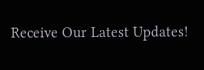Receive Our Latest Updates!